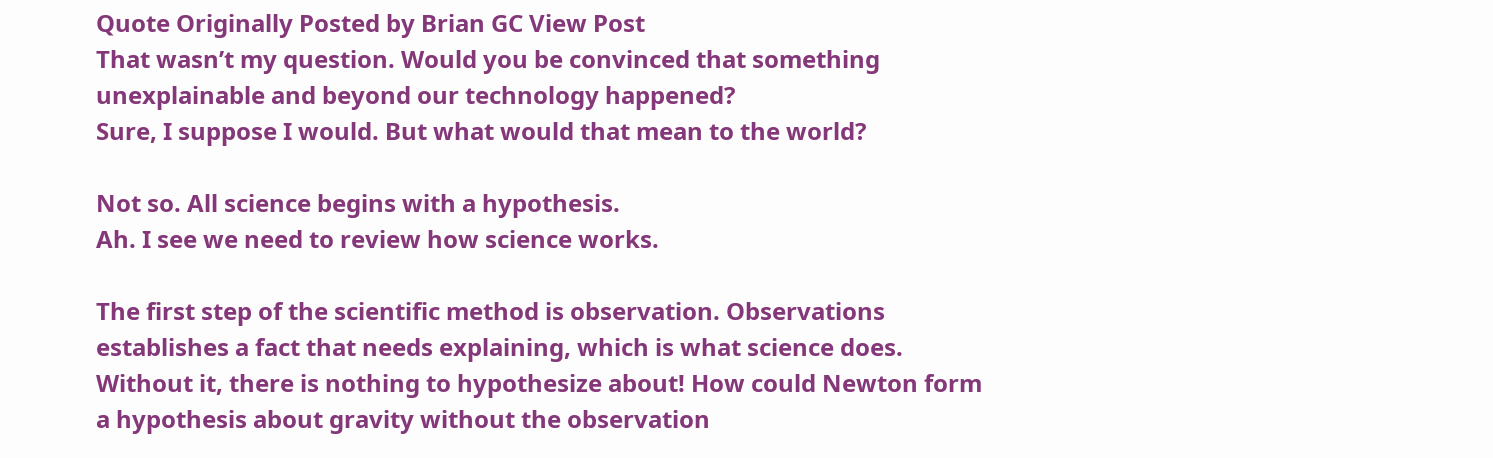Quote Originally Posted by Brian GC View Post
That wasn’t my question. Would you be convinced that something unexplainable and beyond our technology happened?
Sure, I suppose I would. But what would that mean to the world?

Not so. All science begins with a hypothesis.
Ah. I see we need to review how science works.

The first step of the scientific method is observation. Observations establishes a fact that needs explaining, which is what science does. Without it, there is nothing to hypothesize about! How could Newton form a hypothesis about gravity without the observation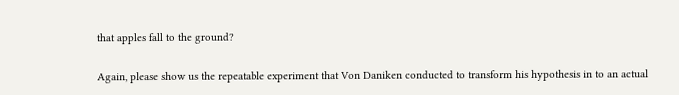that apples fall to the ground?

Again, please show us the repeatable experiment that Von Daniken conducted to transform his hypothesis in to an actual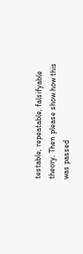testable, repeatable, falsifyable theory. Then please show how this was passed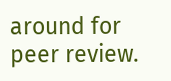around for peer review.